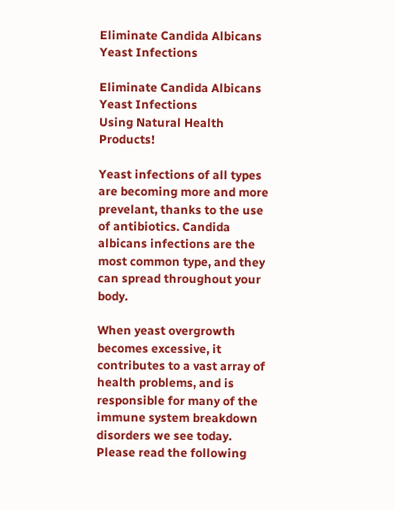Eliminate Candida Albicans Yeast Infections

Eliminate Candida Albicans Yeast Infections
Using Natural Health Products!

Yeast infections of all types are becoming more and more prevelant, thanks to the use of antibiotics. Candida albicans infections are the most common type, and they can spread throughout your body.

When yeast overgrowth becomes excessive, it contributes to a vast array of health problems, and is responsible for many of the immune system breakdown disorders we see today. Please read the following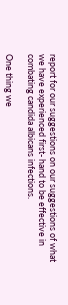report for our suggestions on our suggestions of what we have experienced first- hand to be effective in combating candida albicans infections.

One thing we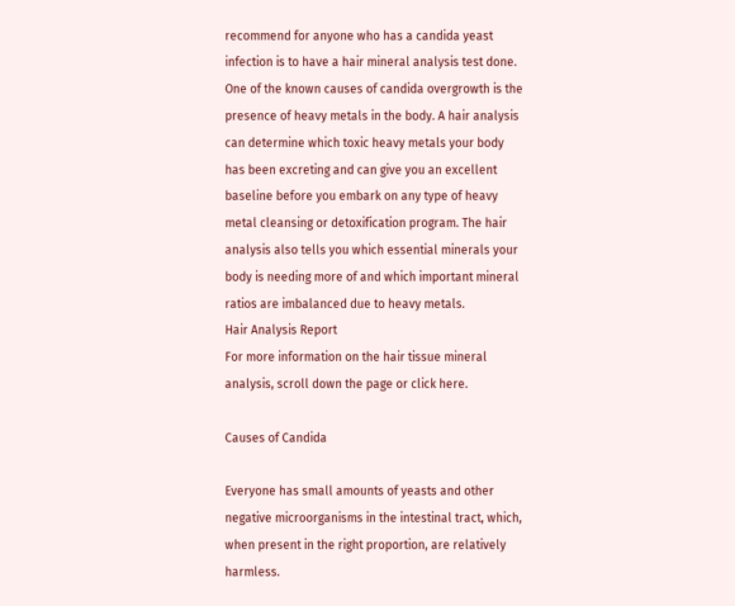recommend for anyone who has a candida yeast infection is to have a hair mineral analysis test done. One of the known causes of candida overgrowth is the presence of heavy metals in the body. A hair analysis can determine which toxic heavy metals your body has been excreting and can give you an excellent baseline before you embark on any type of heavy metal cleansing or detoxification program. The hair analysis also tells you which essential minerals your body is needing more of and which important mineral ratios are imbalanced due to heavy metals.
Hair Analysis Report
For more information on the hair tissue mineral analysis, scroll down the page or click here.

Causes of Candida

Everyone has small amounts of yeasts and other negative microorganisms in the intestinal tract, which, when present in the right proportion, are relatively harmless.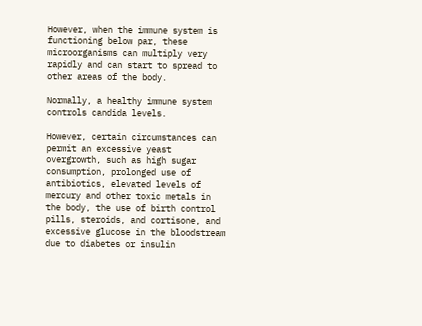However, when the immune system is functioning below par, these microorganisms can multiply very rapidly and can start to spread to other areas of the body.

Normally, a healthy immune system controls candida levels.

However, certain circumstances can permit an excessive yeast overgrowth, such as high sugar consumption, prolonged use of antibiotics, elevated levels of mercury and other toxic metals in the body, the use of birth control pills, steroids, and cortisone, and excessive glucose in the bloodstream due to diabetes or insulin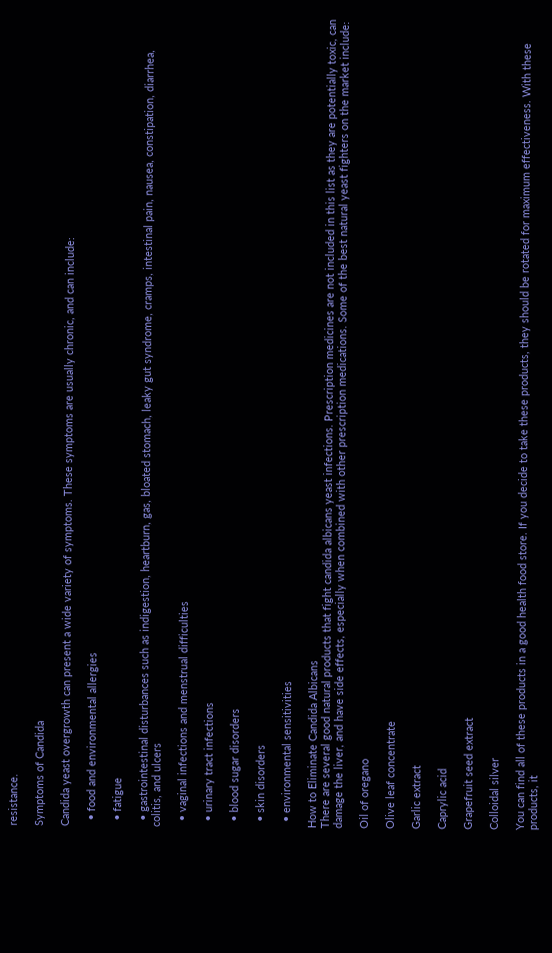resistance.

Symptoms of Candida

Candida yeast overgrowth can present a wide variety of symptoms. These symptoms are usually chronic, and can include:

  • food and environmental allergies

  • fatigue

  • gastrointestinal disturbances such as indigestion, heartburn, gas, bloated stomach, leaky gut syndrome, cramps, intestinal pain, nausea, constipation, diarrhea, colitis, and ulcers

  • vaginal infections and menstrual difficulties

  • urinary tract infections

  • blood sugar disorders

  • skin disorders

  • environmental sensitivities

How to Eliminate Candida Albicans
There are several good natural products that fight candida albicans yeast infections. Prescription medicines are not included in this list as they are potentially toxic, can damage the liver, and have side effects, especially when combined with other prescription medications. Some of the best natural yeast fighters on the market include:

Oil of oregano

Olive leaf concentrate

Garlic extract

Caprylic acid

Grapefruit seed extract

Colloidal silver

You can find all of these products in a good health food store. If you decide to take these products, they should be rotated for maximum effectiveness. With these products, it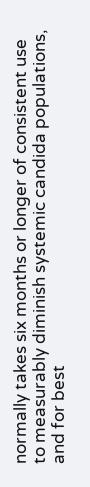normally takes six months or longer of consistent use to measurably diminish systemic candida populations, and for best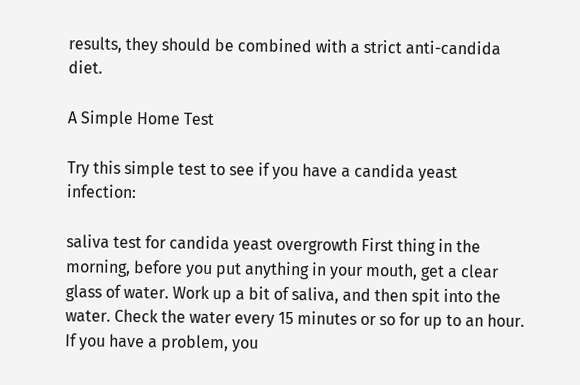results, they should be combined with a strict anti-candida diet.

A Simple Home Test

Try this simple test to see if you have a candida yeast infection:

saliva test for candida yeast overgrowth First thing in the morning, before you put anything in your mouth, get a clear glass of water. Work up a bit of saliva, and then spit into the water. Check the water every 15 minutes or so for up to an hour. If you have a problem, you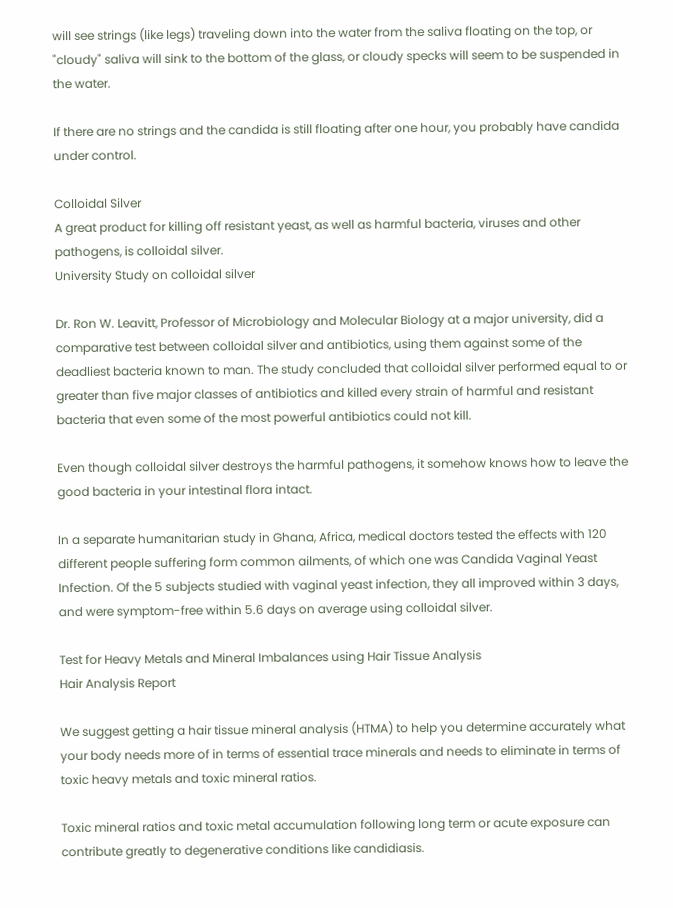will see strings (like legs) traveling down into the water from the saliva floating on the top, or "cloudy" saliva will sink to the bottom of the glass, or cloudy specks will seem to be suspended in the water.

If there are no strings and the candida is still floating after one hour, you probably have candida under control.

Colloidal Silver
A great product for killing off resistant yeast, as well as harmful bacteria, viruses and other pathogens, is colloidal silver.
University Study on colloidal silver

Dr. Ron W. Leavitt, Professor of Microbiology and Molecular Biology at a major university, did a comparative test between colloidal silver and antibiotics, using them against some of the deadliest bacteria known to man. The study concluded that colloidal silver performed equal to or greater than five major classes of antibiotics and killed every strain of harmful and resistant bacteria that even some of the most powerful antibiotics could not kill.

Even though colloidal silver destroys the harmful pathogens, it somehow knows how to leave the good bacteria in your intestinal flora intact.

In a separate humanitarian study in Ghana, Africa, medical doctors tested the effects with 120 different people suffering form common ailments, of which one was Candida Vaginal Yeast Infection. Of the 5 subjects studied with vaginal yeast infection, they all improved within 3 days, and were symptom-free within 5.6 days on average using colloidal silver.

Test for Heavy Metals and Mineral Imbalances using Hair Tissue Analysis
Hair Analysis Report

We suggest getting a hair tissue mineral analysis (HTMA) to help you determine accurately what your body needs more of in terms of essential trace minerals and needs to eliminate in terms of toxic heavy metals and toxic mineral ratios.

Toxic mineral ratios and toxic metal accumulation following long term or acute exposure can contribute greatly to degenerative conditions like candidiasis.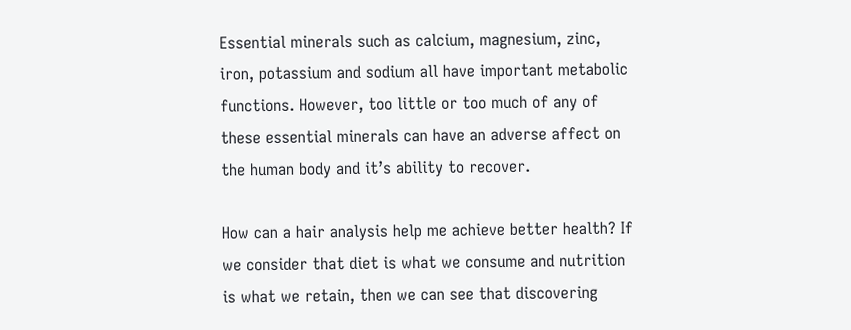Essential minerals such as calcium, magnesium, zinc, iron, potassium and sodium all have important metabolic functions. However, too little or too much of any of these essential minerals can have an adverse affect on the human body and it’s ability to recover.

How can a hair analysis help me achieve better health? If we consider that diet is what we consume and nutrition is what we retain, then we can see that discovering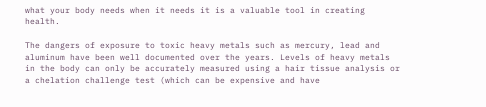what your body needs when it needs it is a valuable tool in creating health.

The dangers of exposure to toxic heavy metals such as mercury, lead and aluminum have been well documented over the years. Levels of heavy metals in the body can only be accurately measured using a hair tissue analysis or a chelation challenge test (which can be expensive and have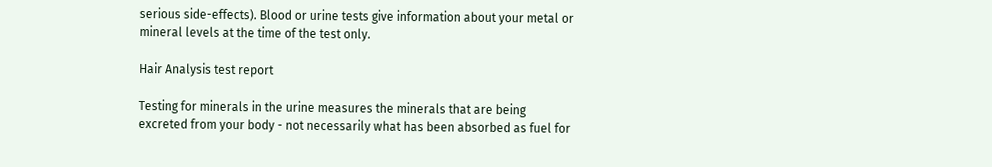serious side-effects). Blood or urine tests give information about your metal or mineral levels at the time of the test only.

Hair Analysis test report

Testing for minerals in the urine measures the minerals that are being excreted from your body - not necessarily what has been absorbed as fuel for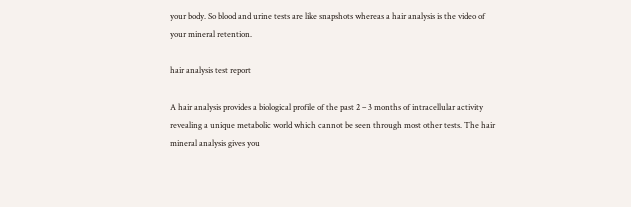your body. So blood and urine tests are like snapshots whereas a hair analysis is the video of your mineral retention.

hair analysis test report

A hair analysis provides a biological profile of the past 2 – 3 months of intracellular activity revealing a unique metabolic world which cannot be seen through most other tests. The hair mineral analysis gives you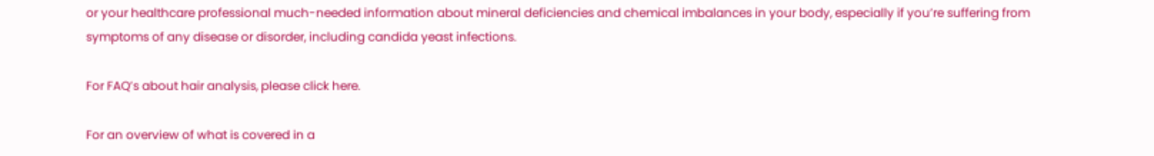or your healthcare professional much-needed information about mineral deficiencies and chemical imbalances in your body, especially if you’re suffering from symptoms of any disease or disorder, including candida yeast infections.

For FAQ’s about hair analysis, please click here.

For an overview of what is covered in a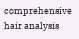comprehensive hair analysis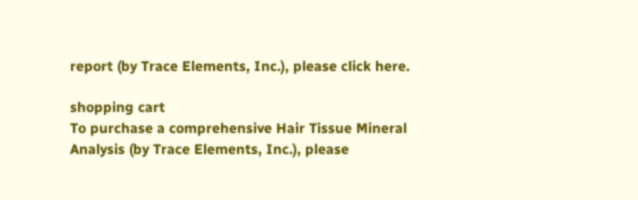report (by Trace Elements, Inc.), please click here.

shopping cart
To purchase a comprehensive Hair Tissue Mineral Analysis (by Trace Elements, Inc.), please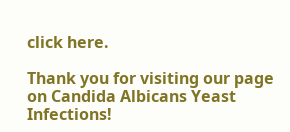click here.

Thank you for visiting our page on Candida Albicans Yeast Infections!